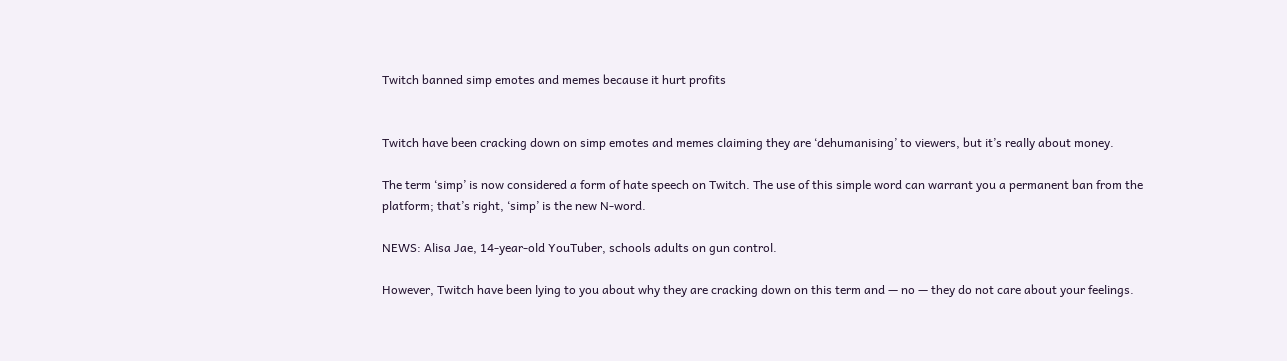Twitch banned simp emotes and memes because it hurt profits


Twitch have been cracking down on simp emotes and memes claiming they are ‘dehumanising’ to viewers, but it’s really about money.

The term ‘simp’ is now considered a form of hate speech on Twitch. The use of this simple word can warrant you a permanent ban from the platform; that’s right, ‘simp’ is the new N-word.

NEWS: Alisa Jae, 14-year-old YouTuber, schools adults on gun control.

However, Twitch have been lying to you about why they are cracking down on this term and — no — they do not care about your feelings.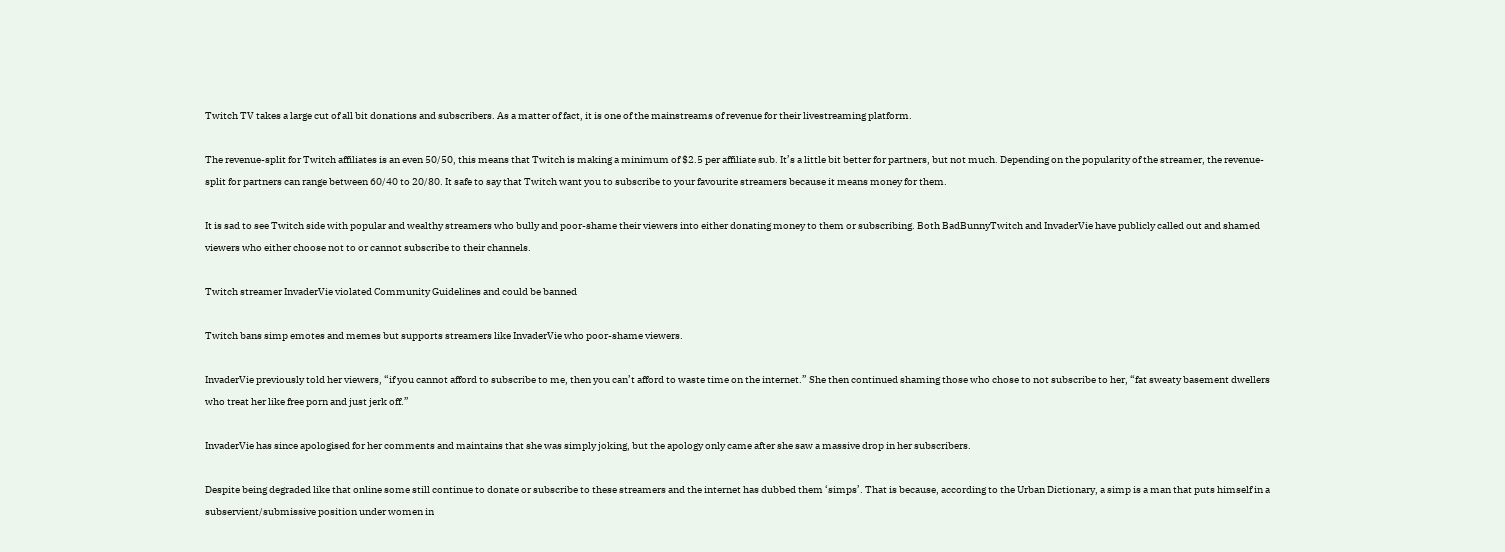Twitch TV takes a large cut of all bit donations and subscribers. As a matter of fact, it is one of the mainstreams of revenue for their livestreaming platform.

The revenue-split for Twitch affiliates is an even 50/50, this means that Twitch is making a minimum of $2.5 per affiliate sub. It’s a little bit better for partners, but not much. Depending on the popularity of the streamer, the revenue-split for partners can range between 60/40 to 20/80. It safe to say that Twitch want you to subscribe to your favourite streamers because it means money for them.

It is sad to see Twitch side with popular and wealthy streamers who bully and poor-shame their viewers into either donating money to them or subscribing. Both BadBunnyTwitch and InvaderVie have publicly called out and shamed viewers who either choose not to or cannot subscribe to their channels.

Twitch streamer InvaderVie violated Community Guidelines and could be banned

Twitch bans simp emotes and memes but supports streamers like InvaderVie who poor-shame viewers.

InvaderVie previously told her viewers, “if you cannot afford to subscribe to me, then you can’t afford to waste time on the internet.” She then continued shaming those who chose to not subscribe to her, “fat sweaty basement dwellers who treat her like free porn and just jerk off.”

InvaderVie has since apologised for her comments and maintains that she was simply joking, but the apology only came after she saw a massive drop in her subscribers.

Despite being degraded like that online some still continue to donate or subscribe to these streamers and the internet has dubbed them ‘simps’. That is because, according to the Urban Dictionary, a simp is a man that puts himself in a subservient/submissive position under women in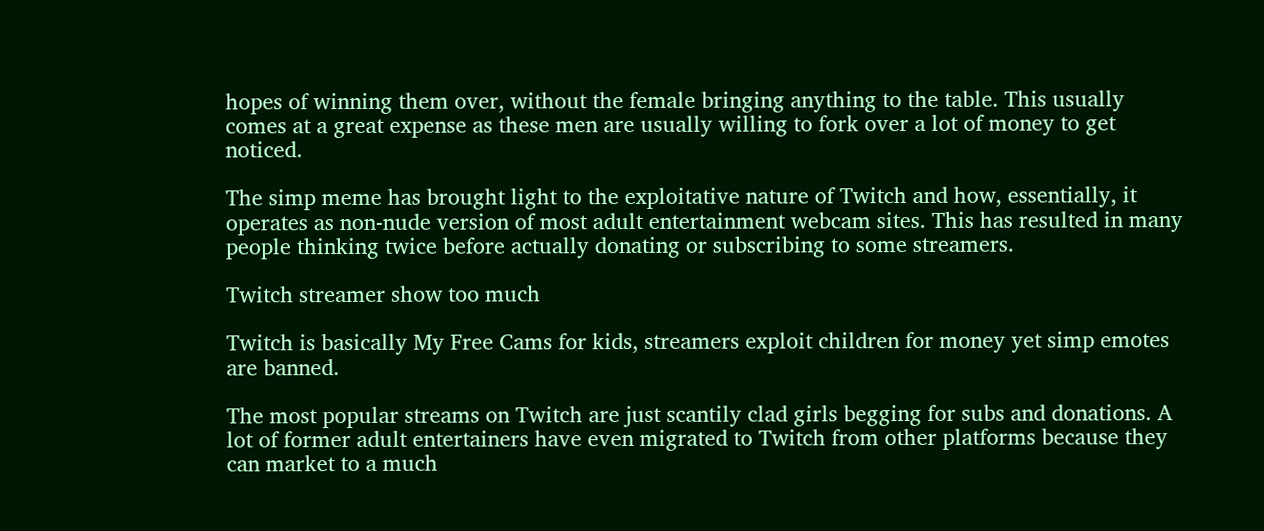hopes of winning them over, without the female bringing anything to the table. This usually comes at a great expense as these men are usually willing to fork over a lot of money to get noticed.

The simp meme has brought light to the exploitative nature of Twitch and how, essentially, it operates as non-nude version of most adult entertainment webcam sites. This has resulted in many people thinking twice before actually donating or subscribing to some streamers.

Twitch streamer show too much

Twitch is basically My Free Cams for kids, streamers exploit children for money yet simp emotes are banned.

The most popular streams on Twitch are just scantily clad girls begging for subs and donations. A lot of former adult entertainers have even migrated to Twitch from other platforms because they can market to a much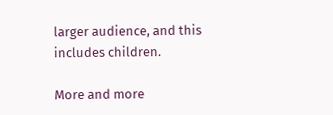larger audience, and this includes children.

More and more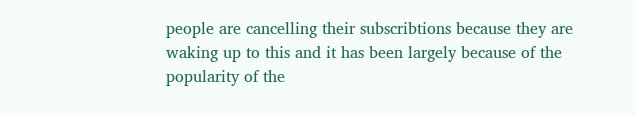people are cancelling their subscribtions because they are waking up to this and it has been largely because of the popularity of the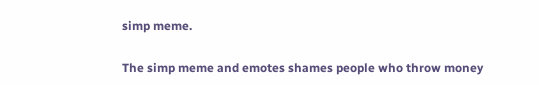simp meme.

The simp meme and emotes shames people who throw money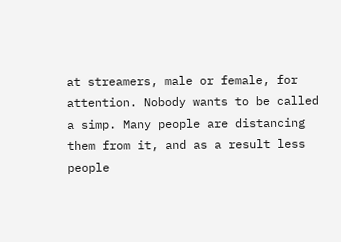at streamers, male or female, for attention. Nobody wants to be called a simp. Many people are distancing them from it, and as a result less people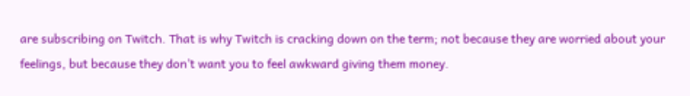are subscribing on Twitch. That is why Twitch is cracking down on the term; not because they are worried about your feelings, but because they don’t want you to feel awkward giving them money.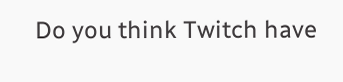Do you think Twitch have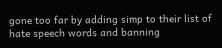gone too far by adding simp to their list of hate speech words and banning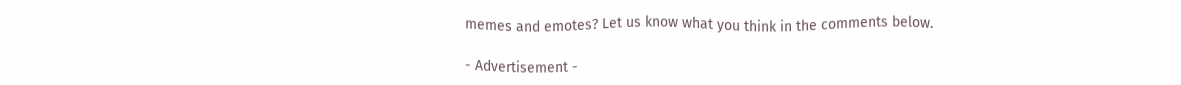memes and emotes? Let us know what you think in the comments below.

- Advertisement -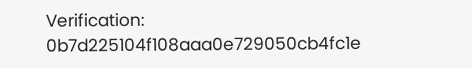Verification: 0b7d225104f108aaa0e729050cb4fc1e